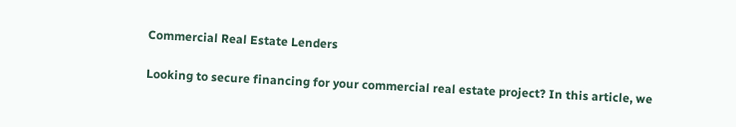Commercial Real Estate Lenders

Looking to secure financing for your commercial real estate project? In this article, we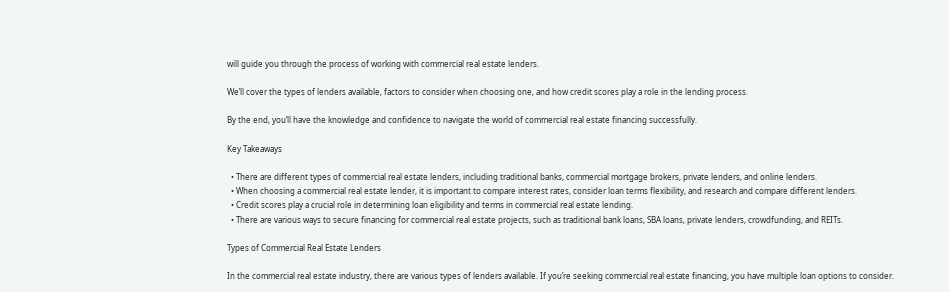will guide you through the process of working with commercial real estate lenders.

We’ll cover the types of lenders available, factors to consider when choosing one, and how credit scores play a role in the lending process.

By the end, you’ll have the knowledge and confidence to navigate the world of commercial real estate financing successfully.

Key Takeaways

  • There are different types of commercial real estate lenders, including traditional banks, commercial mortgage brokers, private lenders, and online lenders.
  • When choosing a commercial real estate lender, it is important to compare interest rates, consider loan terms flexibility, and research and compare different lenders.
  • Credit scores play a crucial role in determining loan eligibility and terms in commercial real estate lending.
  • There are various ways to secure financing for commercial real estate projects, such as traditional bank loans, SBA loans, private lenders, crowdfunding, and REITs.

Types of Commercial Real Estate Lenders

In the commercial real estate industry, there are various types of lenders available. If you’re seeking commercial real estate financing, you have multiple loan options to consider.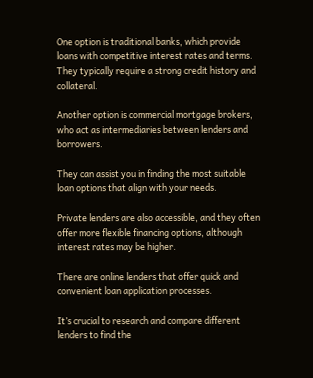One option is traditional banks, which provide loans with competitive interest rates and terms. They typically require a strong credit history and collateral.

Another option is commercial mortgage brokers, who act as intermediaries between lenders and borrowers.

They can assist you in finding the most suitable loan options that align with your needs.

Private lenders are also accessible, and they often offer more flexible financing options, although interest rates may be higher.

There are online lenders that offer quick and convenient loan application processes.

It’s crucial to research and compare different lenders to find the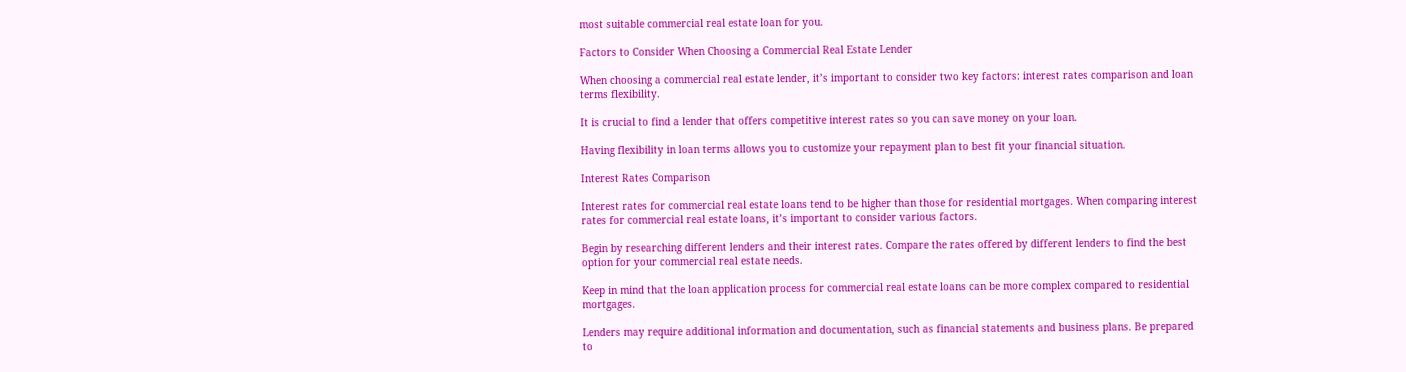most suitable commercial real estate loan for you.

Factors to Consider When Choosing a Commercial Real Estate Lender

When choosing a commercial real estate lender, it’s important to consider two key factors: interest rates comparison and loan terms flexibility.

It is crucial to find a lender that offers competitive interest rates so you can save money on your loan.

Having flexibility in loan terms allows you to customize your repayment plan to best fit your financial situation.

Interest Rates Comparison

Interest rates for commercial real estate loans tend to be higher than those for residential mortgages. When comparing interest rates for commercial real estate loans, it’s important to consider various factors.

Begin by researching different lenders and their interest rates. Compare the rates offered by different lenders to find the best option for your commercial real estate needs.

Keep in mind that the loan application process for commercial real estate loans can be more complex compared to residential mortgages.

Lenders may require additional information and documentation, such as financial statements and business plans. Be prepared to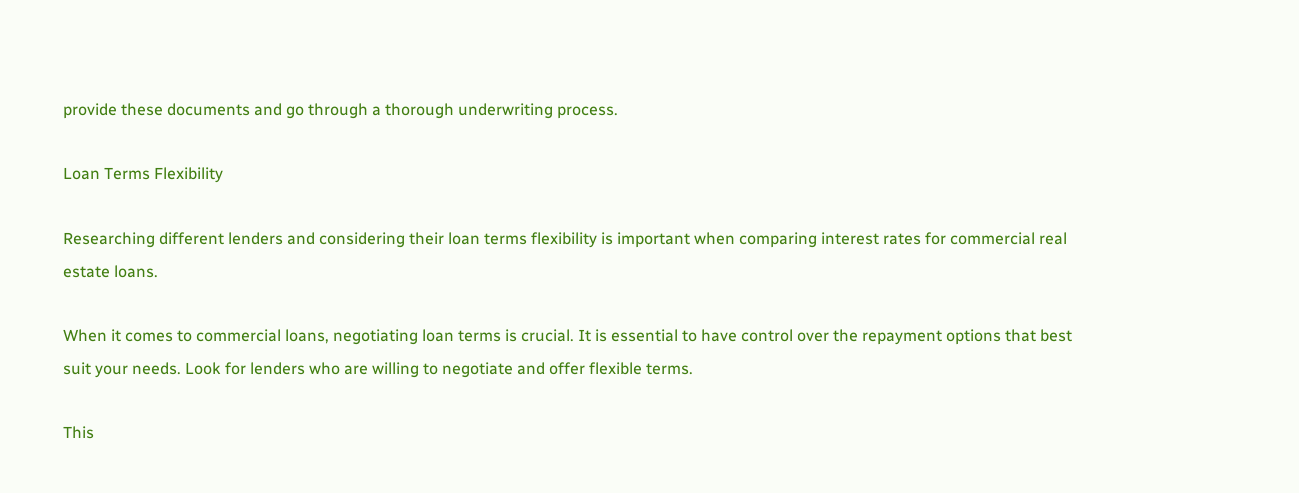provide these documents and go through a thorough underwriting process.

Loan Terms Flexibility

Researching different lenders and considering their loan terms flexibility is important when comparing interest rates for commercial real estate loans.

When it comes to commercial loans, negotiating loan terms is crucial. It is essential to have control over the repayment options that best suit your needs. Look for lenders who are willing to negotiate and offer flexible terms.

This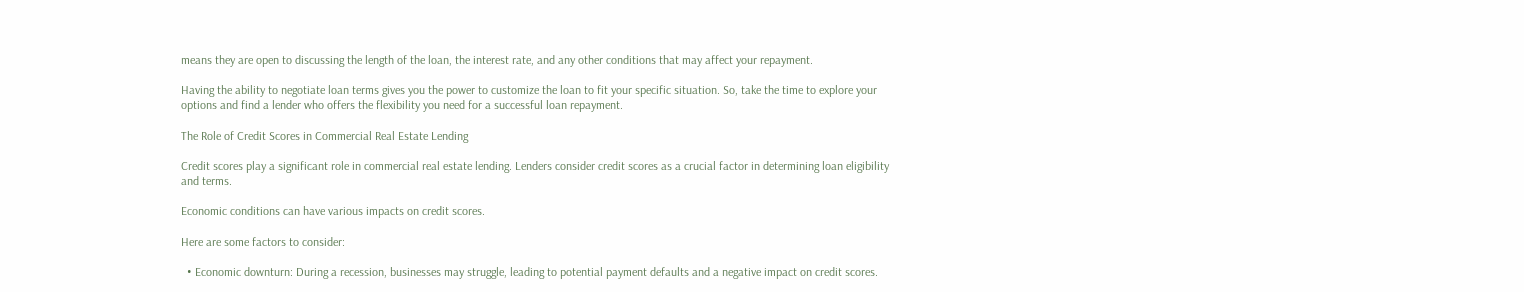means they are open to discussing the length of the loan, the interest rate, and any other conditions that may affect your repayment.

Having the ability to negotiate loan terms gives you the power to customize the loan to fit your specific situation. So, take the time to explore your options and find a lender who offers the flexibility you need for a successful loan repayment.

The Role of Credit Scores in Commercial Real Estate Lending

Credit scores play a significant role in commercial real estate lending. Lenders consider credit scores as a crucial factor in determining loan eligibility and terms.

Economic conditions can have various impacts on credit scores.

Here are some factors to consider:

  • Economic downturn: During a recession, businesses may struggle, leading to potential payment defaults and a negative impact on credit scores.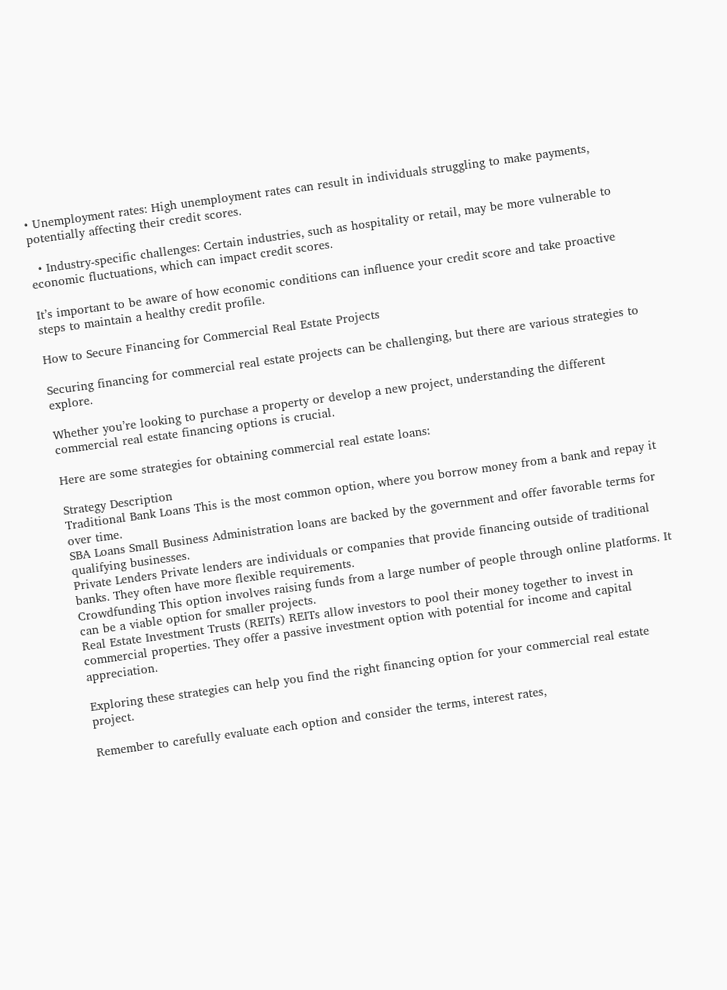• Unemployment rates: High unemployment rates can result in individuals struggling to make payments, potentially affecting their credit scores.

  • Industry-specific challenges: Certain industries, such as hospitality or retail, may be more vulnerable to economic fluctuations, which can impact credit scores.

It’s important to be aware of how economic conditions can influence your credit score and take proactive steps to maintain a healthy credit profile.

How to Secure Financing for Commercial Real Estate Projects

Securing financing for commercial real estate projects can be challenging, but there are various strategies to explore.

Whether you’re looking to purchase a property or develop a new project, understanding the different commercial real estate financing options is crucial.

Here are some strategies for obtaining commercial real estate loans:

Strategy Description
Traditional Bank Loans This is the most common option, where you borrow money from a bank and repay it over time.
SBA Loans Small Business Administration loans are backed by the government and offer favorable terms for qualifying businesses.
Private Lenders Private lenders are individuals or companies that provide financing outside of traditional banks. They often have more flexible requirements.
Crowdfunding This option involves raising funds from a large number of people through online platforms. It can be a viable option for smaller projects.
Real Estate Investment Trusts (REITs) REITs allow investors to pool their money together to invest in commercial properties. They offer a passive investment option with potential for income and capital appreciation.

Exploring these strategies can help you find the right financing option for your commercial real estate project.

Remember to carefully evaluate each option and consider the terms, interest rates,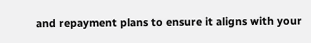and repayment plans to ensure it aligns with your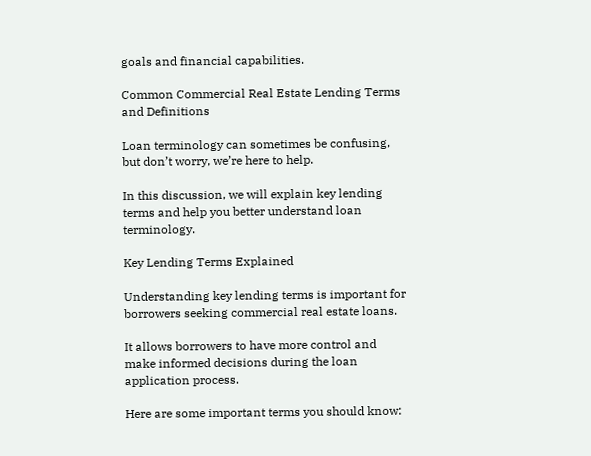goals and financial capabilities.

Common Commercial Real Estate Lending Terms and Definitions

Loan terminology can sometimes be confusing, but don’t worry, we’re here to help.

In this discussion, we will explain key lending terms and help you better understand loan terminology.

Key Lending Terms Explained

Understanding key lending terms is important for borrowers seeking commercial real estate loans.

It allows borrowers to have more control and make informed decisions during the loan application process.

Here are some important terms you should know: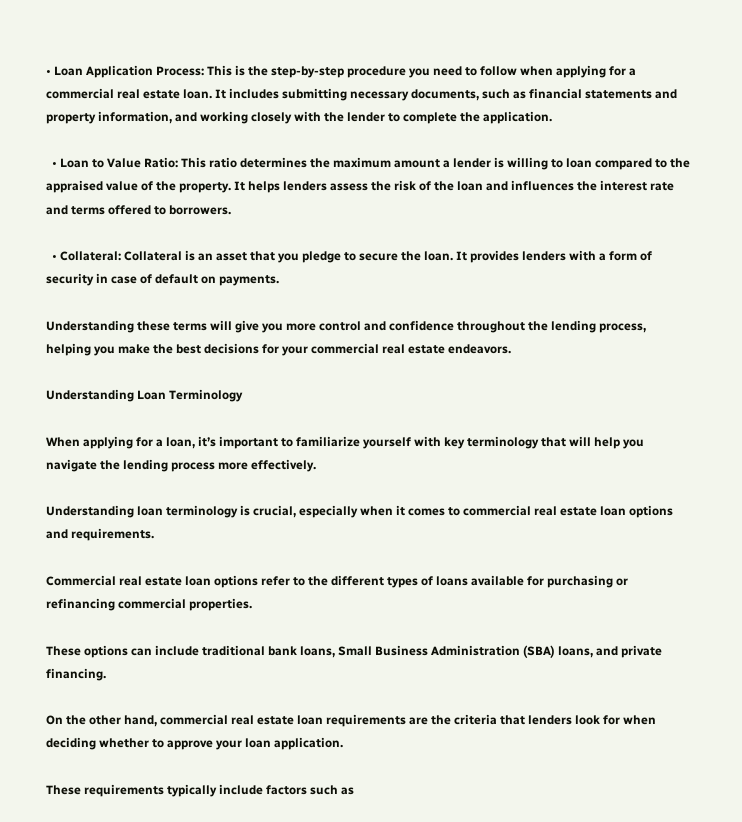• Loan Application Process: This is the step-by-step procedure you need to follow when applying for a commercial real estate loan. It includes submitting necessary documents, such as financial statements and property information, and working closely with the lender to complete the application.

  • Loan to Value Ratio: This ratio determines the maximum amount a lender is willing to loan compared to the appraised value of the property. It helps lenders assess the risk of the loan and influences the interest rate and terms offered to borrowers.

  • Collateral: Collateral is an asset that you pledge to secure the loan. It provides lenders with a form of security in case of default on payments.

Understanding these terms will give you more control and confidence throughout the lending process, helping you make the best decisions for your commercial real estate endeavors.

Understanding Loan Terminology

When applying for a loan, it’s important to familiarize yourself with key terminology that will help you navigate the lending process more effectively.

Understanding loan terminology is crucial, especially when it comes to commercial real estate loan options and requirements.

Commercial real estate loan options refer to the different types of loans available for purchasing or refinancing commercial properties.

These options can include traditional bank loans, Small Business Administration (SBA) loans, and private financing.

On the other hand, commercial real estate loan requirements are the criteria that lenders look for when deciding whether to approve your loan application.

These requirements typically include factors such as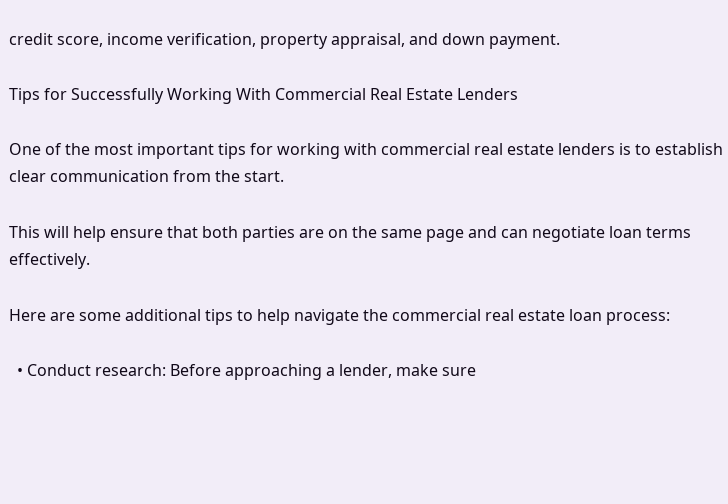credit score, income verification, property appraisal, and down payment.

Tips for Successfully Working With Commercial Real Estate Lenders

One of the most important tips for working with commercial real estate lenders is to establish clear communication from the start.

This will help ensure that both parties are on the same page and can negotiate loan terms effectively.

Here are some additional tips to help navigate the commercial real estate loan process:

  • Conduct research: Before approaching a lender, make sure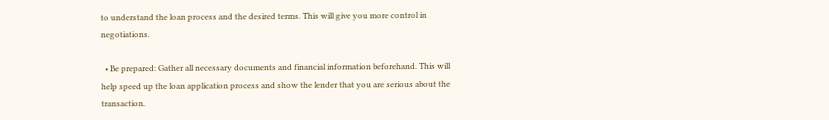to understand the loan process and the desired terms. This will give you more control in negotiations.

  • Be prepared: Gather all necessary documents and financial information beforehand. This will help speed up the loan application process and show the lender that you are serious about the transaction.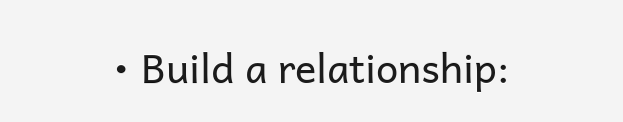• Build a relationship: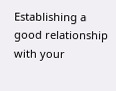Establishing a good relationship with your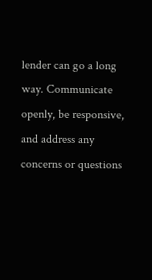lender can go a long way. Communicate openly, be responsive, and address any concerns or questions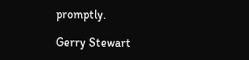promptly.

Gerry Stewart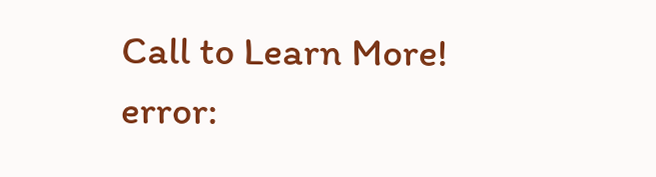Call to Learn More!
error: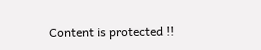Content is protected !!